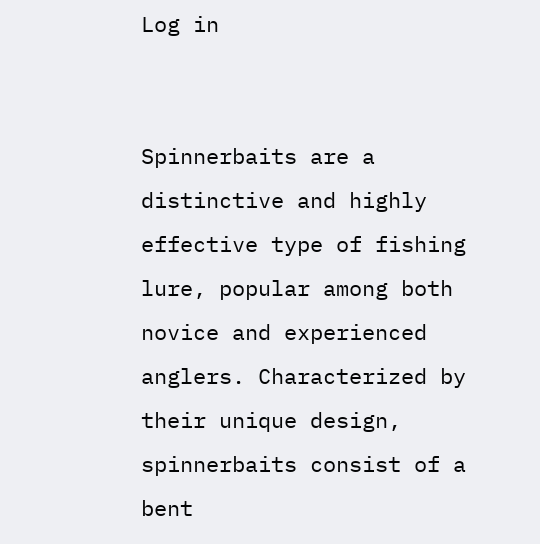Log in


Spinnerbaits are a distinctive and highly effective type of fishing lure, popular among both novice and experienced anglers. Characterized by their unique design, spinnerbaits consist of a bent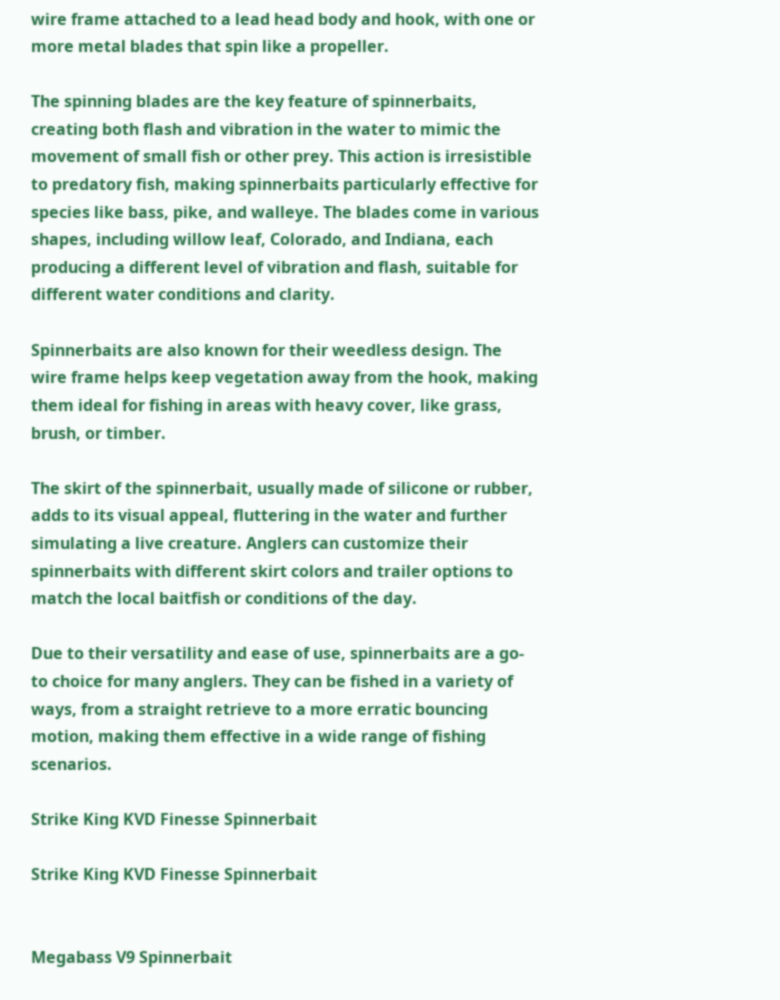wire frame attached to a lead head body and hook, with one or more metal blades that spin like a propeller.

The spinning blades are the key feature of spinnerbaits, creating both flash and vibration in the water to mimic the movement of small fish or other prey. This action is irresistible to predatory fish, making spinnerbaits particularly effective for species like bass, pike, and walleye. The blades come in various shapes, including willow leaf, Colorado, and Indiana, each producing a different level of vibration and flash, suitable for different water conditions and clarity.

Spinnerbaits are also known for their weedless design. The wire frame helps keep vegetation away from the hook, making them ideal for fishing in areas with heavy cover, like grass, brush, or timber.

The skirt of the spinnerbait, usually made of silicone or rubber, adds to its visual appeal, fluttering in the water and further simulating a live creature. Anglers can customize their spinnerbaits with different skirt colors and trailer options to match the local baitfish or conditions of the day.

Due to their versatility and ease of use, spinnerbaits are a go-to choice for many anglers. They can be fished in a variety of ways, from a straight retrieve to a more erratic bouncing motion, making them effective in a wide range of fishing scenarios.

Strike King KVD Finesse Spinnerbait

Strike King KVD Finesse Spinnerbait


Megabass V9 Spinnerbait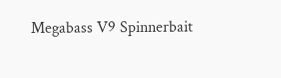Megabass V9 Spinnerbait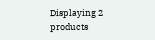Displaying 2 products